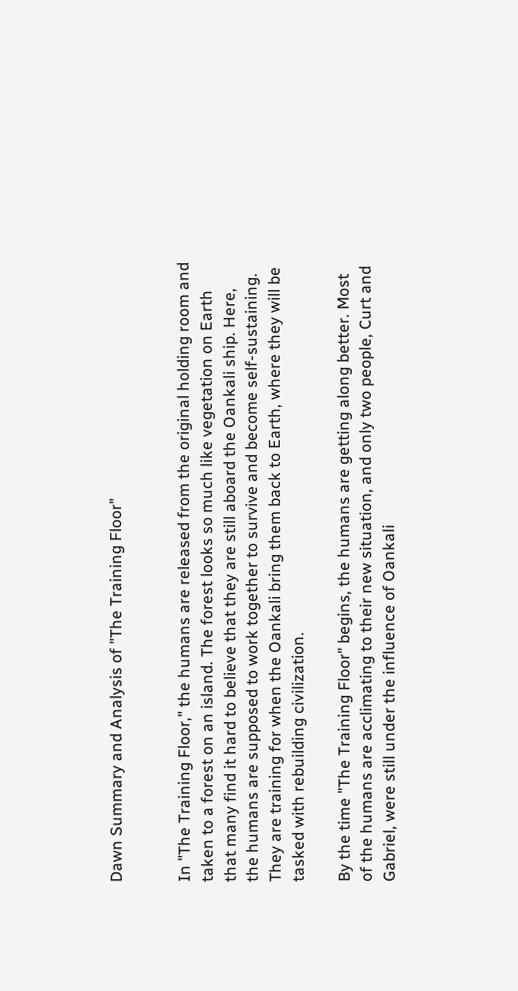Dawn Summary and Analysis of "The Training Floor"


In "The Training Floor," the humans are released from the original holding room and taken to a forest on an island. The forest looks so much like vegetation on Earth that many find it hard to believe that they are still aboard the Oankali ship. Here, the humans are supposed to work together to survive and become self-sustaining. They are training for when the Oankali bring them back to Earth, where they will be tasked with rebuilding civilization.

By the time "The Training Floor" begins, the humans are getting along better. Most of the humans are acclimating to their new situation, and only two people, Curt and Gabriel, were still under the influence of Oankali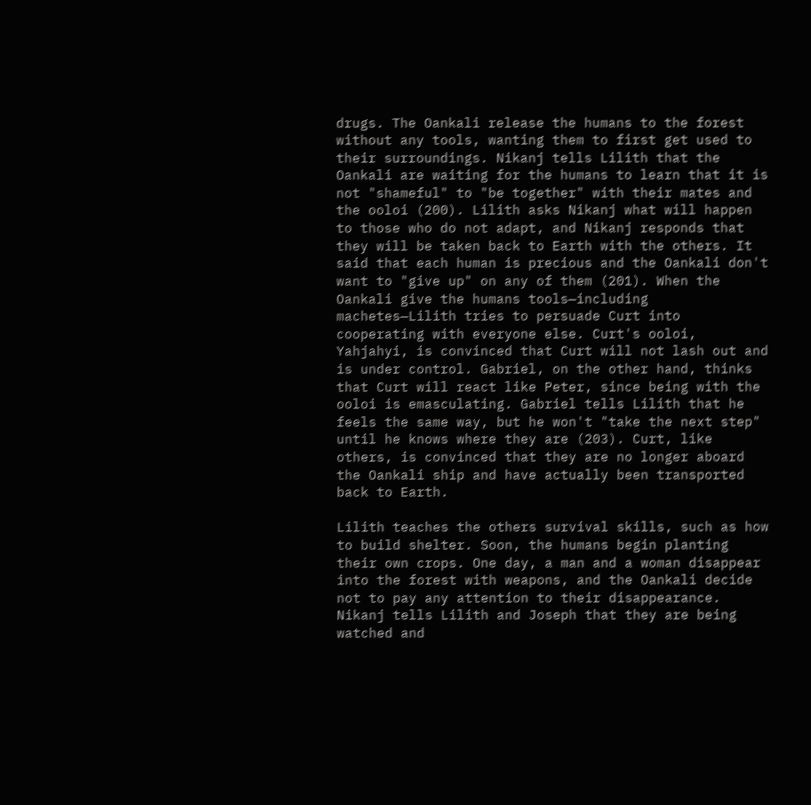drugs. The Oankali release the humans to the forest without any tools, wanting them to first get used to their surroundings. Nikanj tells Lilith that the Oankali are waiting for the humans to learn that it is not "shameful" to "be together" with their mates and the ooloi (200). Lilith asks Nikanj what will happen to those who do not adapt, and Nikanj responds that they will be taken back to Earth with the others. It said that each human is precious and the Oankali don't want to "give up" on any of them (201). When the Oankali give the humans tools—including machetes—Lilith tries to persuade Curt into cooperating with everyone else. Curt's ooloi, Yahjahyi, is convinced that Curt will not lash out and is under control. Gabriel, on the other hand, thinks that Curt will react like Peter, since being with the ooloi is emasculating. Gabriel tells Lilith that he feels the same way, but he won't "take the next step" until he knows where they are (203). Curt, like others, is convinced that they are no longer aboard the Oankali ship and have actually been transported back to Earth.

Lilith teaches the others survival skills, such as how to build shelter. Soon, the humans begin planting their own crops. One day, a man and a woman disappear into the forest with weapons, and the Oankali decide not to pay any attention to their disappearance. Nikanj tells Lilith and Joseph that they are being watched and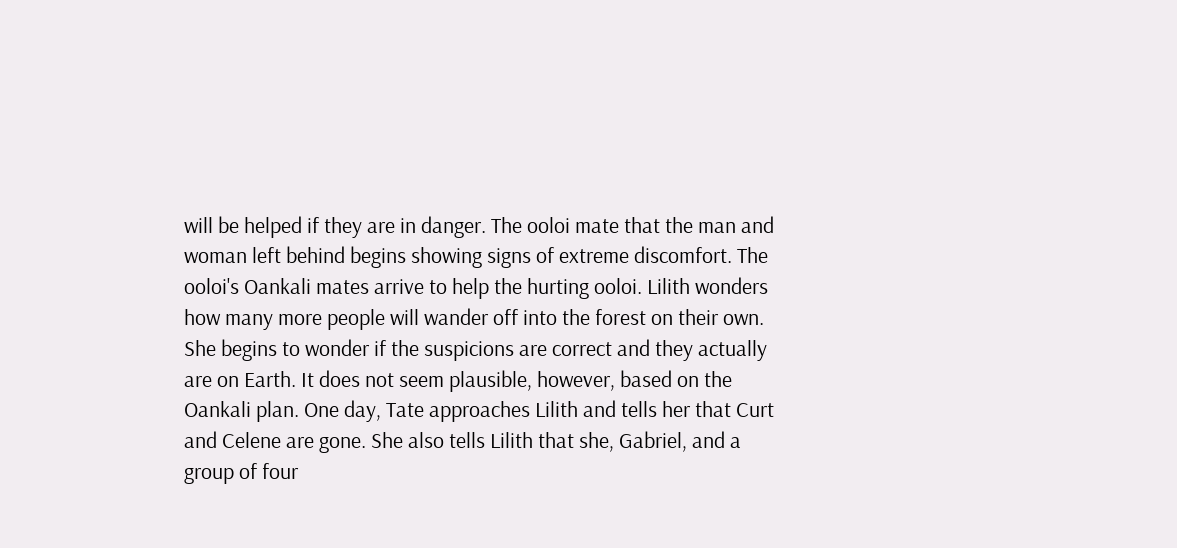will be helped if they are in danger. The ooloi mate that the man and woman left behind begins showing signs of extreme discomfort. The ooloi's Oankali mates arrive to help the hurting ooloi. Lilith wonders how many more people will wander off into the forest on their own. She begins to wonder if the suspicions are correct and they actually are on Earth. It does not seem plausible, however, based on the Oankali plan. One day, Tate approaches Lilith and tells her that Curt and Celene are gone. She also tells Lilith that she, Gabriel, and a group of four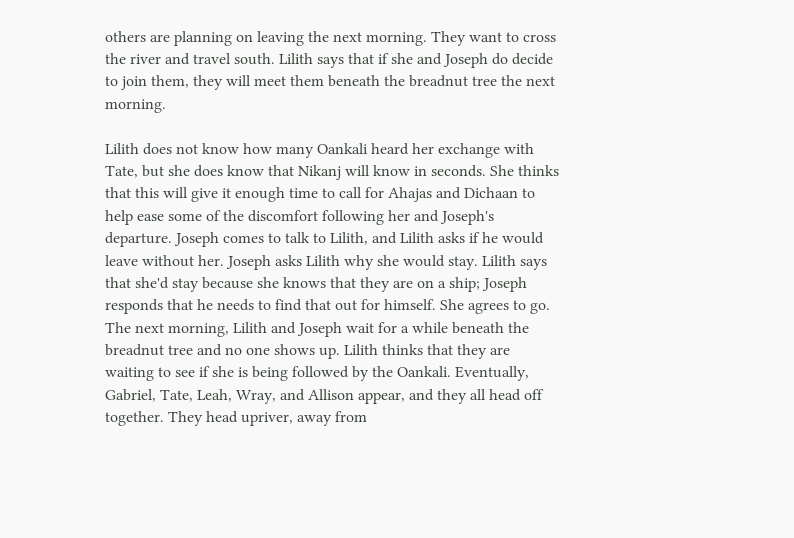others are planning on leaving the next morning. They want to cross the river and travel south. Lilith says that if she and Joseph do decide to join them, they will meet them beneath the breadnut tree the next morning.

Lilith does not know how many Oankali heard her exchange with Tate, but she does know that Nikanj will know in seconds. She thinks that this will give it enough time to call for Ahajas and Dichaan to help ease some of the discomfort following her and Joseph's departure. Joseph comes to talk to Lilith, and Lilith asks if he would leave without her. Joseph asks Lilith why she would stay. Lilith says that she'd stay because she knows that they are on a ship; Joseph responds that he needs to find that out for himself. She agrees to go. The next morning, Lilith and Joseph wait for a while beneath the breadnut tree and no one shows up. Lilith thinks that they are waiting to see if she is being followed by the Oankali. Eventually, Gabriel, Tate, Leah, Wray, and Allison appear, and they all head off together. They head upriver, away from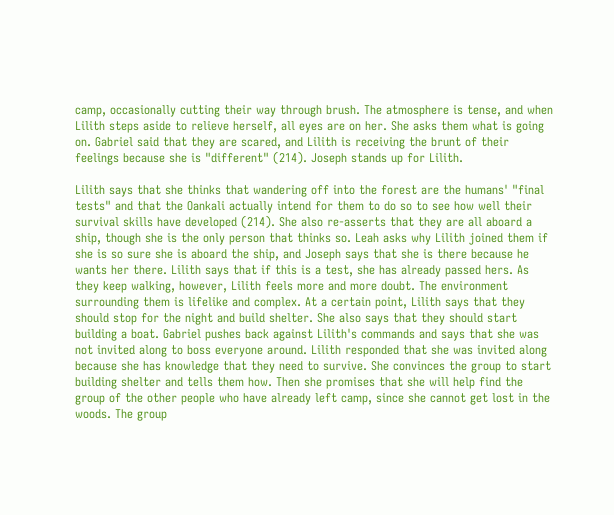camp, occasionally cutting their way through brush. The atmosphere is tense, and when Lilith steps aside to relieve herself, all eyes are on her. She asks them what is going on. Gabriel said that they are scared, and Lilith is receiving the brunt of their feelings because she is "different" (214). Joseph stands up for Lilith.

Lilith says that she thinks that wandering off into the forest are the humans' "final tests" and that the Oankali actually intend for them to do so to see how well their survival skills have developed (214). She also re-asserts that they are all aboard a ship, though she is the only person that thinks so. Leah asks why Lilith joined them if she is so sure she is aboard the ship, and Joseph says that she is there because he wants her there. Lilith says that if this is a test, she has already passed hers. As they keep walking, however, Lilith feels more and more doubt. The environment surrounding them is lifelike and complex. At a certain point, Lilith says that they should stop for the night and build shelter. She also says that they should start building a boat. Gabriel pushes back against Lilith's commands and says that she was not invited along to boss everyone around. Lilith responded that she was invited along because she has knowledge that they need to survive. She convinces the group to start building shelter and tells them how. Then she promises that she will help find the group of the other people who have already left camp, since she cannot get lost in the woods. The group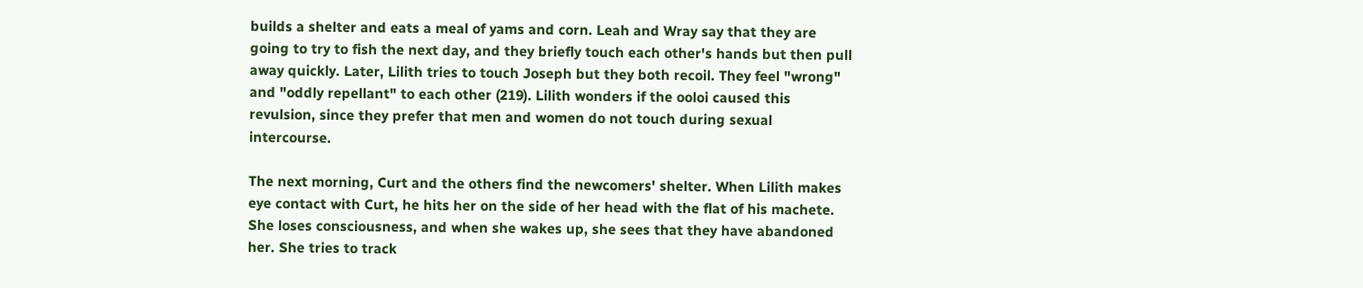builds a shelter and eats a meal of yams and corn. Leah and Wray say that they are going to try to fish the next day, and they briefly touch each other's hands but then pull away quickly. Later, Lilith tries to touch Joseph but they both recoil. They feel "wrong" and "oddly repellant" to each other (219). Lilith wonders if the ooloi caused this revulsion, since they prefer that men and women do not touch during sexual intercourse.

The next morning, Curt and the others find the newcomers' shelter. When Lilith makes eye contact with Curt, he hits her on the side of her head with the flat of his machete. She loses consciousness, and when she wakes up, she sees that they have abandoned her. She tries to track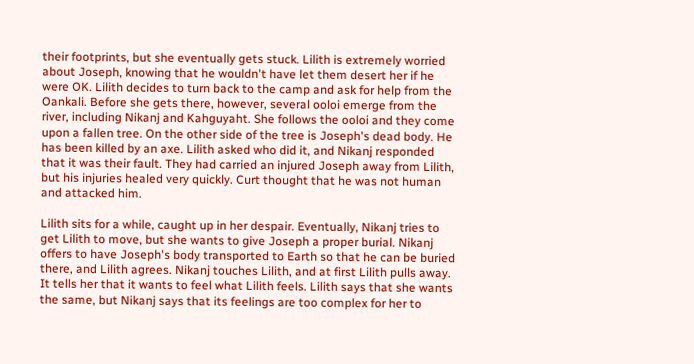their footprints, but she eventually gets stuck. Lilith is extremely worried about Joseph, knowing that he wouldn't have let them desert her if he were OK. Lilith decides to turn back to the camp and ask for help from the Oankali. Before she gets there, however, several ooloi emerge from the river, including Nikanj and Kahguyaht. She follows the ooloi and they come upon a fallen tree. On the other side of the tree is Joseph's dead body. He has been killed by an axe. Lilith asked who did it, and Nikanj responded that it was their fault. They had carried an injured Joseph away from Lilith, but his injuries healed very quickly. Curt thought that he was not human and attacked him.

Lilith sits for a while, caught up in her despair. Eventually, Nikanj tries to get Lilith to move, but she wants to give Joseph a proper burial. Nikanj offers to have Joseph's body transported to Earth so that he can be buried there, and Lilith agrees. Nikanj touches Lilith, and at first Lilith pulls away. It tells her that it wants to feel what Lilith feels. Lilith says that she wants the same, but Nikanj says that its feelings are too complex for her to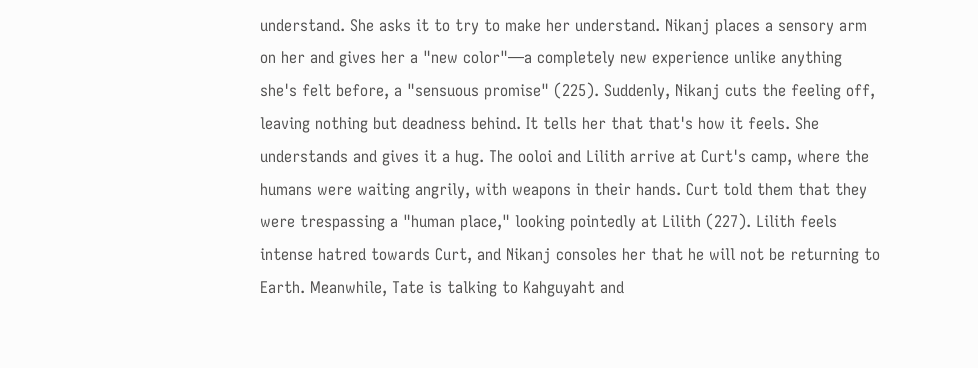understand. She asks it to try to make her understand. Nikanj places a sensory arm on her and gives her a "new color"—a completely new experience unlike anything she's felt before, a "sensuous promise" (225). Suddenly, Nikanj cuts the feeling off, leaving nothing but deadness behind. It tells her that that's how it feels. She understands and gives it a hug. The ooloi and Lilith arrive at Curt's camp, where the humans were waiting angrily, with weapons in their hands. Curt told them that they were trespassing a "human place," looking pointedly at Lilith (227). Lilith feels intense hatred towards Curt, and Nikanj consoles her that he will not be returning to Earth. Meanwhile, Tate is talking to Kahguyaht and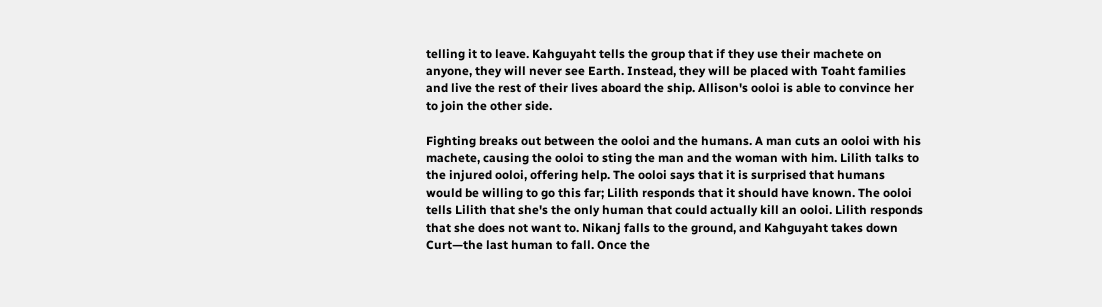telling it to leave. Kahguyaht tells the group that if they use their machete on anyone, they will never see Earth. Instead, they will be placed with Toaht families and live the rest of their lives aboard the ship. Allison's ooloi is able to convince her to join the other side.

Fighting breaks out between the ooloi and the humans. A man cuts an ooloi with his machete, causing the ooloi to sting the man and the woman with him. Lilith talks to the injured ooloi, offering help. The ooloi says that it is surprised that humans would be willing to go this far; Lilith responds that it should have known. The ooloi tells Lilith that she's the only human that could actually kill an ooloi. Lilith responds that she does not want to. Nikanj falls to the ground, and Kahguyaht takes down Curt—the last human to fall. Once the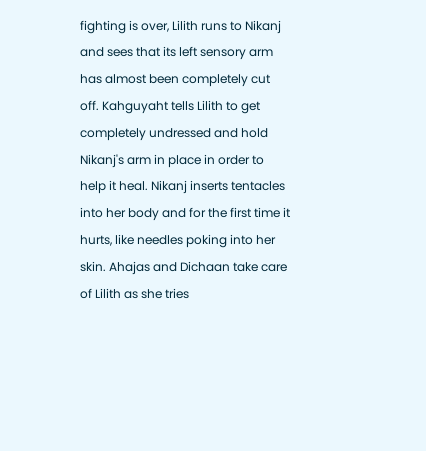fighting is over, Lilith runs to Nikanj and sees that its left sensory arm has almost been completely cut off. Kahguyaht tells Lilith to get completely undressed and hold Nikanj's arm in place in order to help it heal. Nikanj inserts tentacles into her body and for the first time it hurts, like needles poking into her skin. Ahajas and Dichaan take care of Lilith as she tries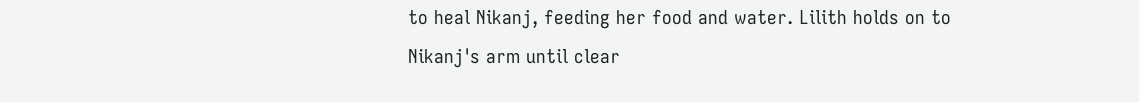to heal Nikanj, feeding her food and water. Lilith holds on to Nikanj's arm until clear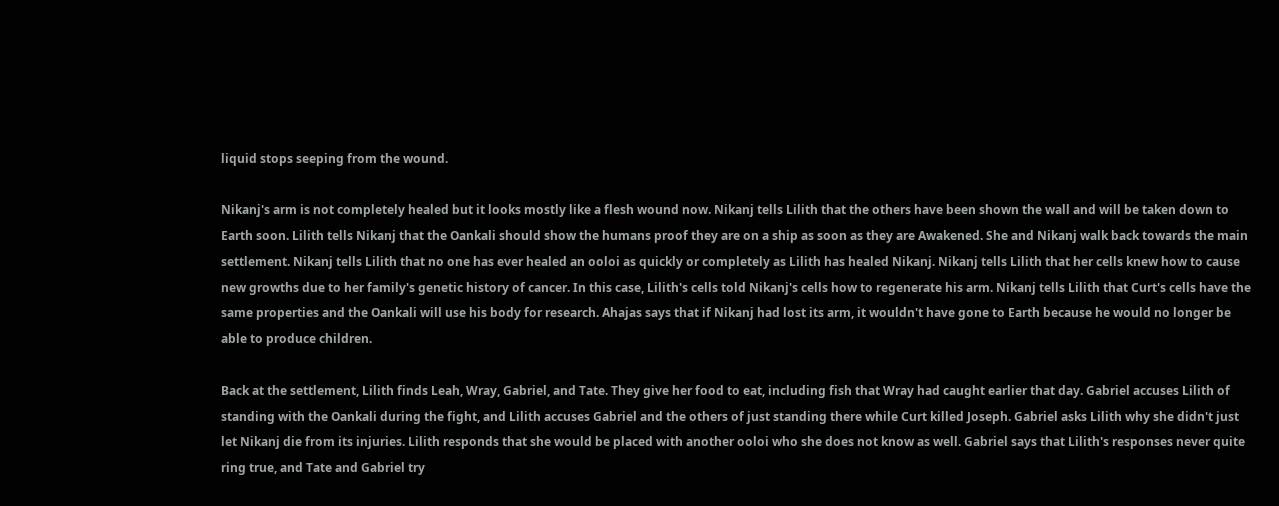liquid stops seeping from the wound.

Nikanj's arm is not completely healed but it looks mostly like a flesh wound now. Nikanj tells Lilith that the others have been shown the wall and will be taken down to Earth soon. Lilith tells Nikanj that the Oankali should show the humans proof they are on a ship as soon as they are Awakened. She and Nikanj walk back towards the main settlement. Nikanj tells Lilith that no one has ever healed an ooloi as quickly or completely as Lilith has healed Nikanj. Nikanj tells Lilith that her cells knew how to cause new growths due to her family's genetic history of cancer. In this case, Lilith's cells told Nikanj's cells how to regenerate his arm. Nikanj tells Lilith that Curt's cells have the same properties and the Oankali will use his body for research. Ahajas says that if Nikanj had lost its arm, it wouldn't have gone to Earth because he would no longer be able to produce children.

Back at the settlement, Lilith finds Leah, Wray, Gabriel, and Tate. They give her food to eat, including fish that Wray had caught earlier that day. Gabriel accuses Lilith of standing with the Oankali during the fight, and Lilith accuses Gabriel and the others of just standing there while Curt killed Joseph. Gabriel asks Lilith why she didn't just let Nikanj die from its injuries. Lilith responds that she would be placed with another ooloi who she does not know as well. Gabriel says that Lilith's responses never quite ring true, and Tate and Gabriel try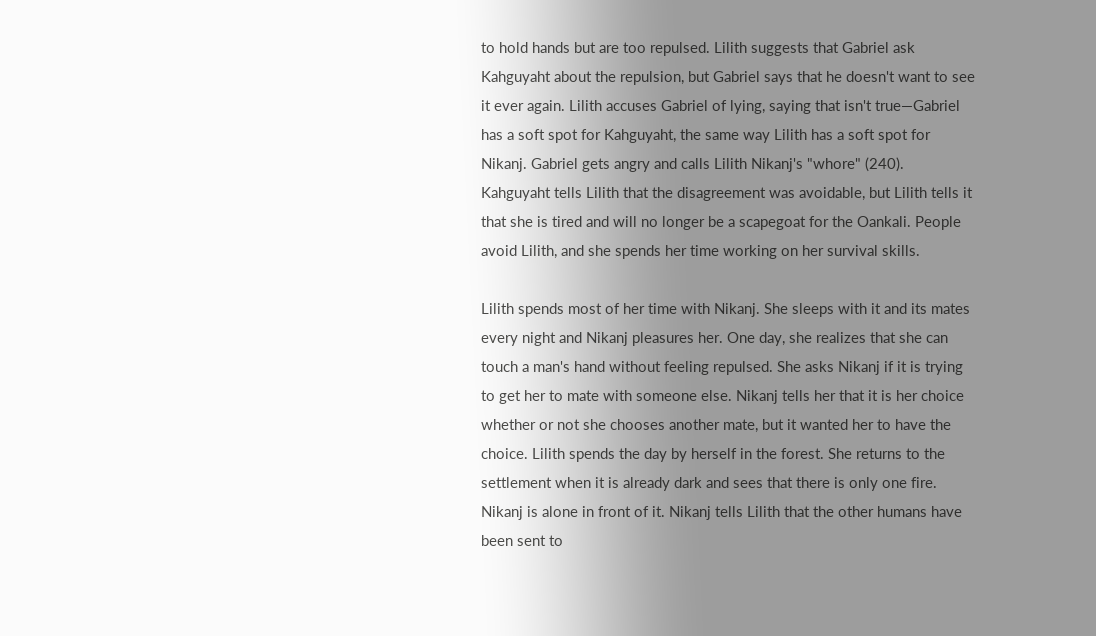to hold hands but are too repulsed. Lilith suggests that Gabriel ask Kahguyaht about the repulsion, but Gabriel says that he doesn't want to see it ever again. Lilith accuses Gabriel of lying, saying that isn't true—Gabriel has a soft spot for Kahguyaht, the same way Lilith has a soft spot for Nikanj. Gabriel gets angry and calls Lilith Nikanj's "whore" (240). Kahguyaht tells Lilith that the disagreement was avoidable, but Lilith tells it that she is tired and will no longer be a scapegoat for the Oankali. People avoid Lilith, and she spends her time working on her survival skills.

Lilith spends most of her time with Nikanj. She sleeps with it and its mates every night and Nikanj pleasures her. One day, she realizes that she can touch a man's hand without feeling repulsed. She asks Nikanj if it is trying to get her to mate with someone else. Nikanj tells her that it is her choice whether or not she chooses another mate, but it wanted her to have the choice. Lilith spends the day by herself in the forest. She returns to the settlement when it is already dark and sees that there is only one fire. Nikanj is alone in front of it. Nikanj tells Lilith that the other humans have been sent to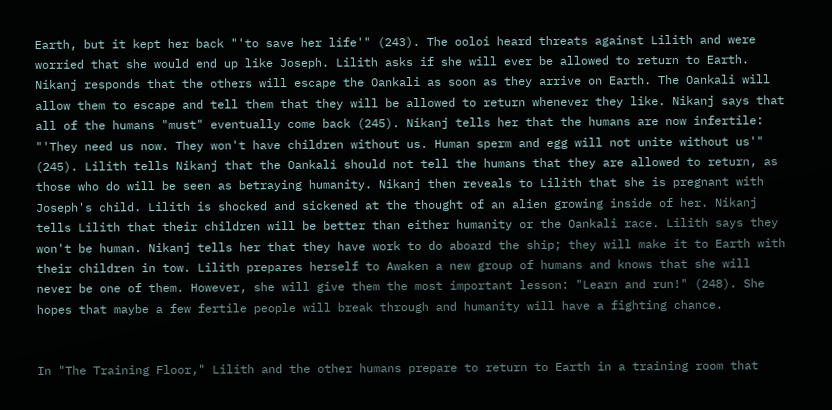Earth, but it kept her back "'to save her life'" (243). The ooloi heard threats against Lilith and were worried that she would end up like Joseph. Lilith asks if she will ever be allowed to return to Earth. Nikanj responds that the others will escape the Oankali as soon as they arrive on Earth. The Oankali will allow them to escape and tell them that they will be allowed to return whenever they like. Nikanj says that all of the humans "must" eventually come back (245). Nikanj tells her that the humans are now infertile: "'They need us now. They won't have children without us. Human sperm and egg will not unite without us'" (245). Lilith tells Nikanj that the Oankali should not tell the humans that they are allowed to return, as those who do will be seen as betraying humanity. Nikanj then reveals to Lilith that she is pregnant with Joseph's child. Lilith is shocked and sickened at the thought of an alien growing inside of her. Nikanj tells Lilith that their children will be better than either humanity or the Oankali race. Lilith says they won't be human. Nikanj tells her that they have work to do aboard the ship; they will make it to Earth with their children in tow. Lilith prepares herself to Awaken a new group of humans and knows that she will never be one of them. However, she will give them the most important lesson: "Learn and run!" (248). She hopes that maybe a few fertile people will break through and humanity will have a fighting chance.


In "The Training Floor," Lilith and the other humans prepare to return to Earth in a training room that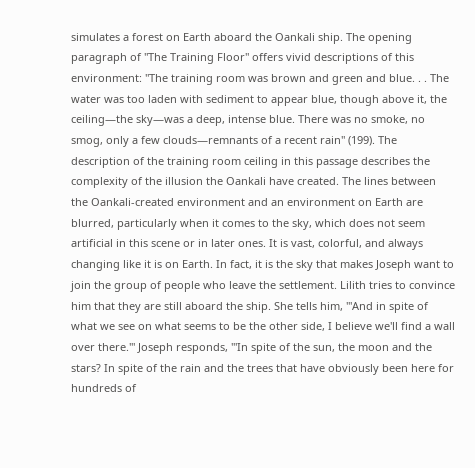simulates a forest on Earth aboard the Oankali ship. The opening paragraph of "The Training Floor" offers vivid descriptions of this environment: "The training room was brown and green and blue. . . The water was too laden with sediment to appear blue, though above it, the ceiling—the sky—was a deep, intense blue. There was no smoke, no smog, only a few clouds—remnants of a recent rain" (199). The description of the training room ceiling in this passage describes the complexity of the illusion the Oankali have created. The lines between the Oankali-created environment and an environment on Earth are blurred, particularly when it comes to the sky, which does not seem artificial in this scene or in later ones. It is vast, colorful, and always changing like it is on Earth. In fact, it is the sky that makes Joseph want to join the group of people who leave the settlement. Lilith tries to convince him that they are still aboard the ship. She tells him, "'And in spite of what we see on what seems to be the other side, I believe we'll find a wall over there.'" Joseph responds, '"In spite of the sun, the moon and the stars? In spite of the rain and the trees that have obviously been here for hundreds of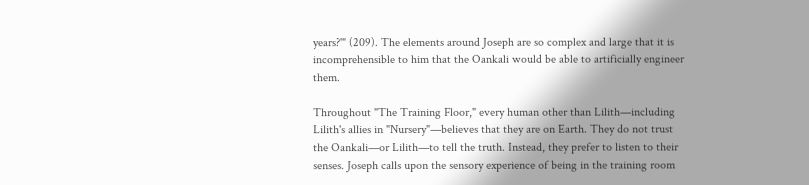years?'" (209). The elements around Joseph are so complex and large that it is incomprehensible to him that the Oankali would be able to artificially engineer them.

Throughout "The Training Floor," every human other than Lilith—including Lilith's allies in "Nursery"—believes that they are on Earth. They do not trust the Oankali—or Lilith—to tell the truth. Instead, they prefer to listen to their senses. Joseph calls upon the sensory experience of being in the training room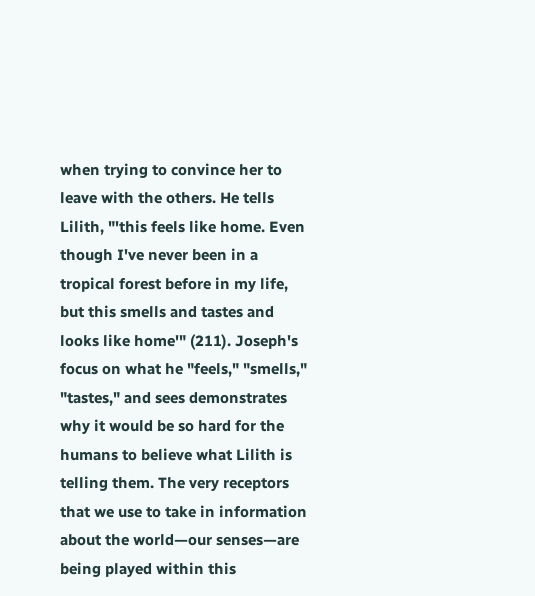when trying to convince her to leave with the others. He tells Lilith, "'this feels like home. Even though I've never been in a tropical forest before in my life, but this smells and tastes and looks like home'" (211). Joseph's focus on what he "feels," "smells," "tastes," and sees demonstrates why it would be so hard for the humans to believe what Lilith is telling them. The very receptors that we use to take in information about the world—our senses—are being played within this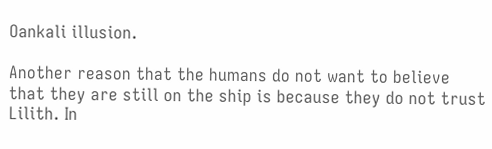Oankali illusion.

Another reason that the humans do not want to believe that they are still on the ship is because they do not trust Lilith. In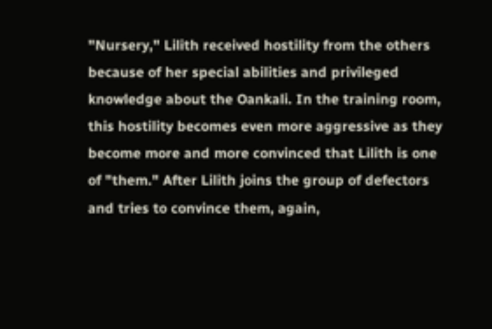"Nursery," Lilith received hostility from the others because of her special abilities and privileged knowledge about the Oankali. In the training room, this hostility becomes even more aggressive as they become more and more convinced that Lilith is one of "them." After Lilith joins the group of defectors and tries to convince them, again,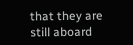that they are still aboard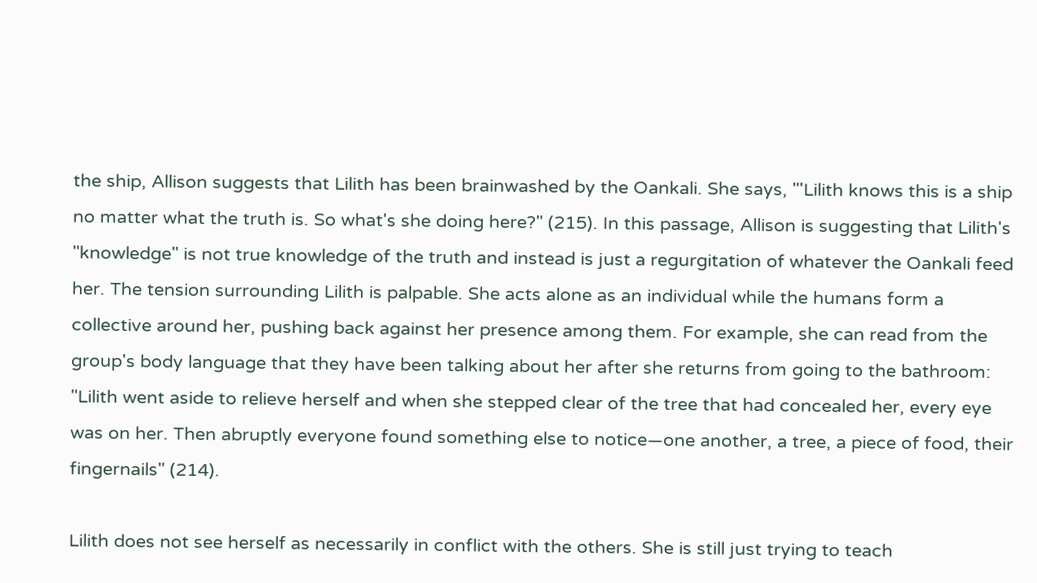the ship, Allison suggests that Lilith has been brainwashed by the Oankali. She says, "'Lilith knows this is a ship no matter what the truth is. So what's she doing here?" (215). In this passage, Allison is suggesting that Lilith's "knowledge" is not true knowledge of the truth and instead is just a regurgitation of whatever the Oankali feed her. The tension surrounding Lilith is palpable. She acts alone as an individual while the humans form a collective around her, pushing back against her presence among them. For example, she can read from the group's body language that they have been talking about her after she returns from going to the bathroom: "Lilith went aside to relieve herself and when she stepped clear of the tree that had concealed her, every eye was on her. Then abruptly everyone found something else to notice—one another, a tree, a piece of food, their fingernails" (214).

Lilith does not see herself as necessarily in conflict with the others. She is still just trying to teach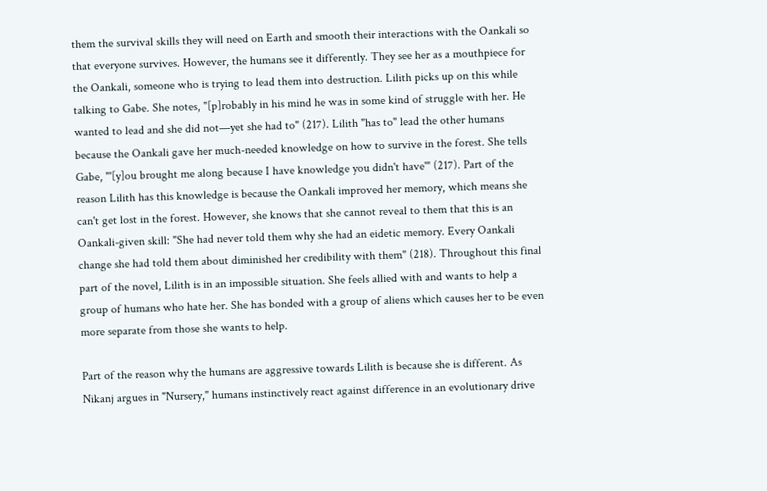them the survival skills they will need on Earth and smooth their interactions with the Oankali so that everyone survives. However, the humans see it differently. They see her as a mouthpiece for the Oankali, someone who is trying to lead them into destruction. Lilith picks up on this while talking to Gabe. She notes, "[p]robably in his mind he was in some kind of struggle with her. He wanted to lead and she did not—yet she had to" (217). Lilith "has to" lead the other humans because the Oankali gave her much-needed knowledge on how to survive in the forest. She tells Gabe, "'[y]ou brought me along because I have knowledge you didn't have'" (217). Part of the reason Lilith has this knowledge is because the Oankali improved her memory, which means she can't get lost in the forest. However, she knows that she cannot reveal to them that this is an Oankali-given skill: "She had never told them why she had an eidetic memory. Every Oankali change she had told them about diminished her credibility with them" (218). Throughout this final part of the novel, Lilith is in an impossible situation. She feels allied with and wants to help a group of humans who hate her. She has bonded with a group of aliens which causes her to be even more separate from those she wants to help.

Part of the reason why the humans are aggressive towards Lilith is because she is different. As Nikanj argues in "Nursery," humans instinctively react against difference in an evolutionary drive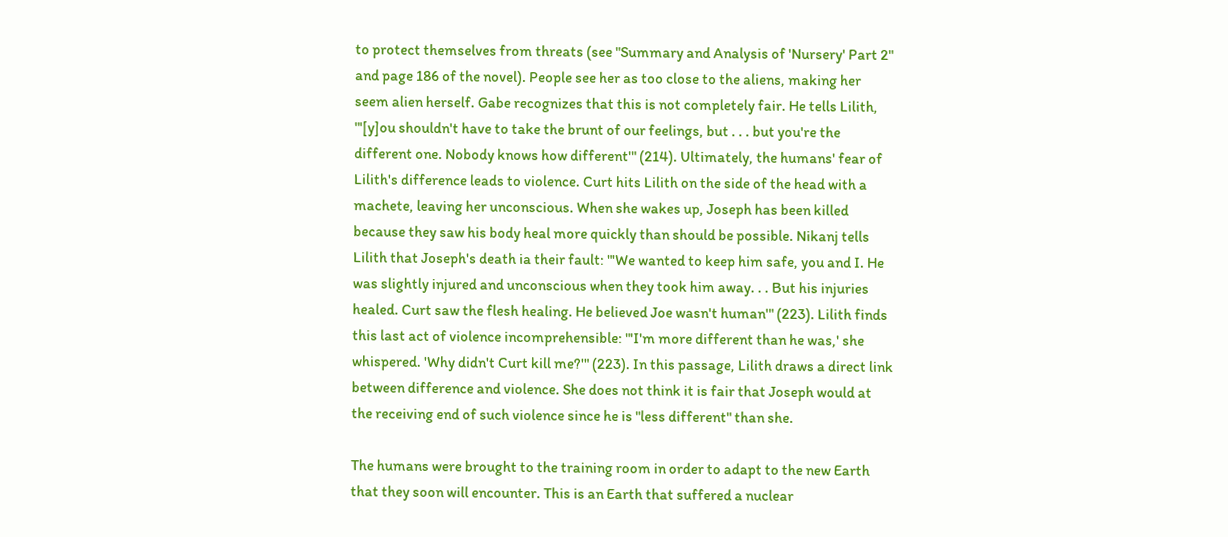to protect themselves from threats (see "Summary and Analysis of 'Nursery' Part 2" and page 186 of the novel). People see her as too close to the aliens, making her seem alien herself. Gabe recognizes that this is not completely fair. He tells Lilith, "'[y]ou shouldn't have to take the brunt of our feelings, but . . . but you're the different one. Nobody knows how different'" (214). Ultimately, the humans' fear of Lilith's difference leads to violence. Curt hits Lilith on the side of the head with a machete, leaving her unconscious. When she wakes up, Joseph has been killed because they saw his body heal more quickly than should be possible. Nikanj tells Lilith that Joseph's death ia their fault: "'We wanted to keep him safe, you and I. He was slightly injured and unconscious when they took him away. . . But his injuries healed. Curt saw the flesh healing. He believed Joe wasn't human'" (223). Lilith finds this last act of violence incomprehensible: "'I'm more different than he was,' she whispered. 'Why didn't Curt kill me?'" (223). In this passage, Lilith draws a direct link between difference and violence. She does not think it is fair that Joseph would at the receiving end of such violence since he is "less different" than she.

The humans were brought to the training room in order to adapt to the new Earth that they soon will encounter. This is an Earth that suffered a nuclear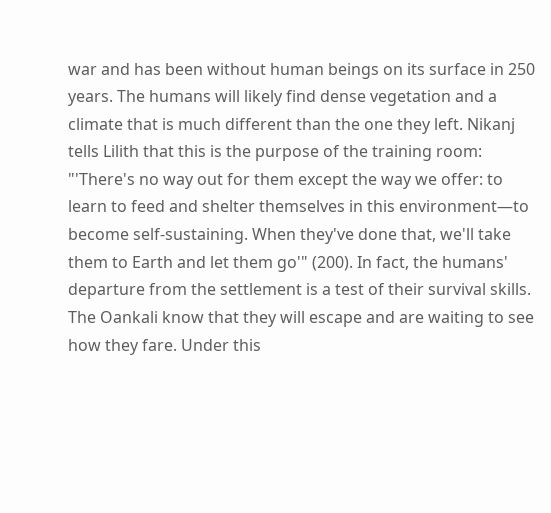war and has been without human beings on its surface in 250 years. The humans will likely find dense vegetation and a climate that is much different than the one they left. Nikanj tells Lilith that this is the purpose of the training room: "'There's no way out for them except the way we offer: to learn to feed and shelter themselves in this environment—to become self-sustaining. When they've done that, we'll take them to Earth and let them go'" (200). In fact, the humans' departure from the settlement is a test of their survival skills. The Oankali know that they will escape and are waiting to see how they fare. Under this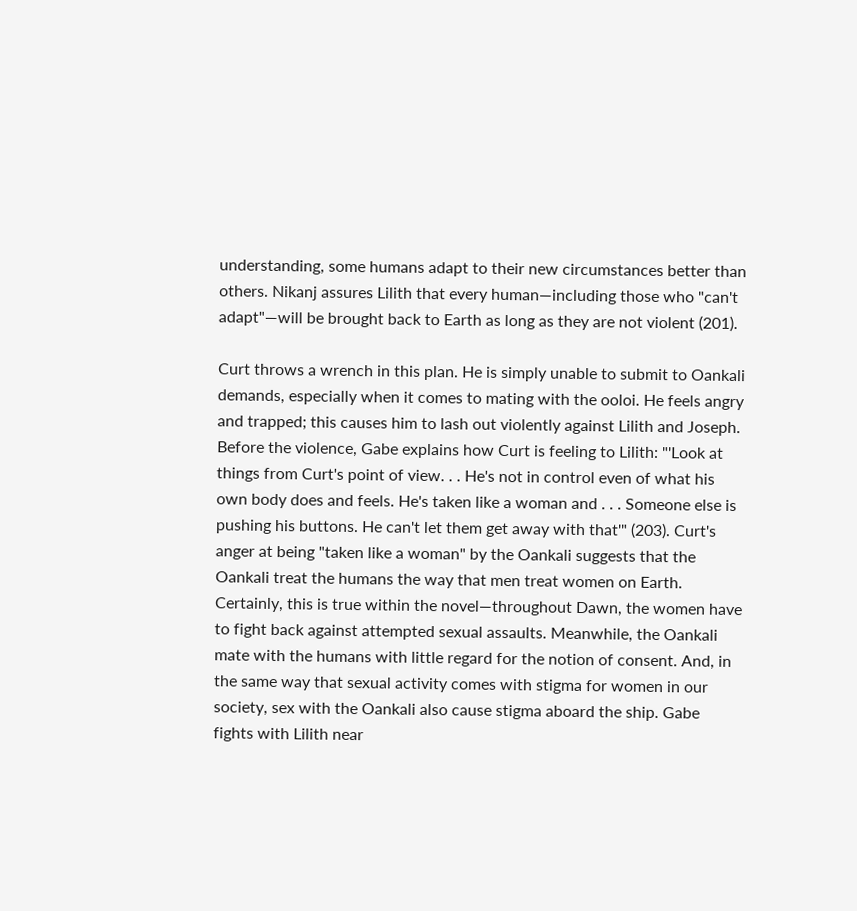understanding, some humans adapt to their new circumstances better than others. Nikanj assures Lilith that every human—including those who "can't adapt"—will be brought back to Earth as long as they are not violent (201).

Curt throws a wrench in this plan. He is simply unable to submit to Oankali demands, especially when it comes to mating with the ooloi. He feels angry and trapped; this causes him to lash out violently against Lilith and Joseph. Before the violence, Gabe explains how Curt is feeling to Lilith: "'Look at things from Curt's point of view. . . He's not in control even of what his own body does and feels. He's taken like a woman and . . . Someone else is pushing his buttons. He can't let them get away with that'" (203). Curt's anger at being "taken like a woman" by the Oankali suggests that the Oankali treat the humans the way that men treat women on Earth. Certainly, this is true within the novel—throughout Dawn, the women have to fight back against attempted sexual assaults. Meanwhile, the Oankali mate with the humans with little regard for the notion of consent. And, in the same way that sexual activity comes with stigma for women in our society, sex with the Oankali also cause stigma aboard the ship. Gabe fights with Lilith near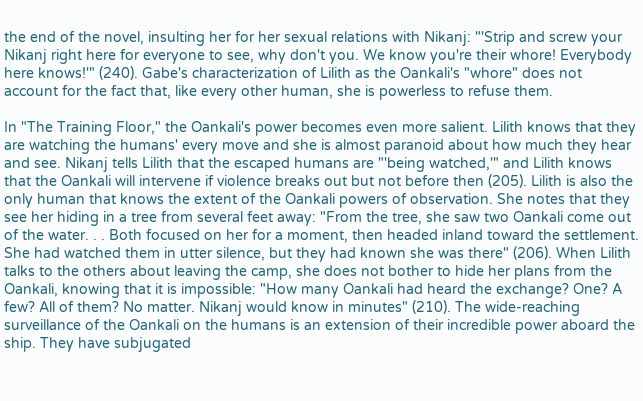the end of the novel, insulting her for her sexual relations with Nikanj: "'Strip and screw your Nikanj right here for everyone to see, why don't you. We know you're their whore! Everybody here knows!'" (240). Gabe's characterization of Lilith as the Oankali's "whore" does not account for the fact that, like every other human, she is powerless to refuse them.

In "The Training Floor," the Oankali's power becomes even more salient. Lilith knows that they are watching the humans' every move and she is almost paranoid about how much they hear and see. Nikanj tells Lilith that the escaped humans are "'being watched,'" and Lilith knows that the Oankali will intervene if violence breaks out but not before then (205). Lilith is also the only human that knows the extent of the Oankali powers of observation. She notes that they see her hiding in a tree from several feet away: "From the tree, she saw two Oankali come out of the water. . . Both focused on her for a moment, then headed inland toward the settlement. She had watched them in utter silence, but they had known she was there" (206). When Lilith talks to the others about leaving the camp, she does not bother to hide her plans from the Oankali, knowing that it is impossible: "How many Oankali had heard the exchange? One? A few? All of them? No matter. Nikanj would know in minutes" (210). The wide-reaching surveillance of the Oankali on the humans is an extension of their incredible power aboard the ship. They have subjugated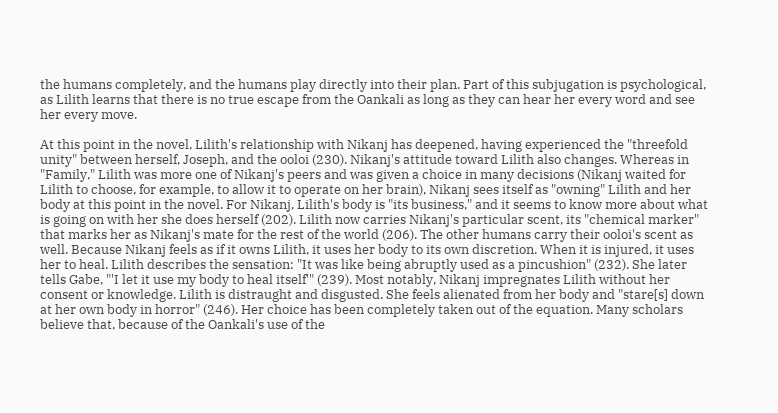the humans completely, and the humans play directly into their plan. Part of this subjugation is psychological, as Lilith learns that there is no true escape from the Oankali as long as they can hear her every word and see her every move.

At this point in the novel, Lilith's relationship with Nikanj has deepened, having experienced the "threefold unity" between herself, Joseph, and the ooloi (230). Nikanj's attitude toward Lilith also changes. Whereas in "Family," Lilith was more one of Nikanj's peers and was given a choice in many decisions (Nikanj waited for Lilith to choose, for example, to allow it to operate on her brain), Nikanj sees itself as "owning" Lilith and her body at this point in the novel. For Nikanj, Lilith's body is "its business," and it seems to know more about what is going on with her she does herself (202). Lilith now carries Nikanj's particular scent, its "chemical marker" that marks her as Nikanj's mate for the rest of the world (206). The other humans carry their ooloi's scent as well. Because Nikanj feels as if it owns Lilith, it uses her body to its own discretion. When it is injured, it uses her to heal. Lilith describes the sensation: "It was like being abruptly used as a pincushion" (232). She later tells Gabe, "'I let it use my body to heal itself'" (239). Most notably, Nikanj impregnates Lilith without her consent or knowledge. Lilith is distraught and disgusted. She feels alienated from her body and "stare[s] down at her own body in horror" (246). Her choice has been completely taken out of the equation. Many scholars believe that, because of the Oankali's use of the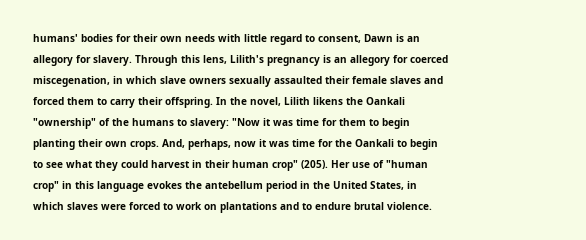humans' bodies for their own needs with little regard to consent, Dawn is an allegory for slavery. Through this lens, Lilith's pregnancy is an allegory for coerced miscegenation, in which slave owners sexually assaulted their female slaves and forced them to carry their offspring. In the novel, Lilith likens the Oankali "ownership" of the humans to slavery: "Now it was time for them to begin planting their own crops. And, perhaps, now it was time for the Oankali to begin to see what they could harvest in their human crop" (205). Her use of "human crop" in this language evokes the antebellum period in the United States, in which slaves were forced to work on plantations and to endure brutal violence.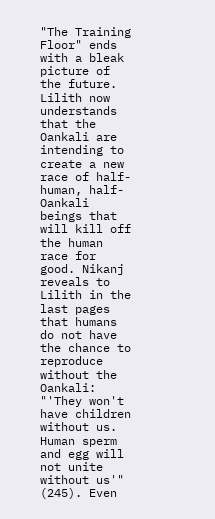"The Training Floor" ends with a bleak picture of the future. Lilith now understands that the Oankali are intending to create a new race of half-human, half-Oankali beings that will kill off the human race for good. Nikanj reveals to Lilith in the last pages that humans do not have the chance to reproduce without the Oankali: "'They won't have children without us. Human sperm and egg will not unite without us'" (245). Even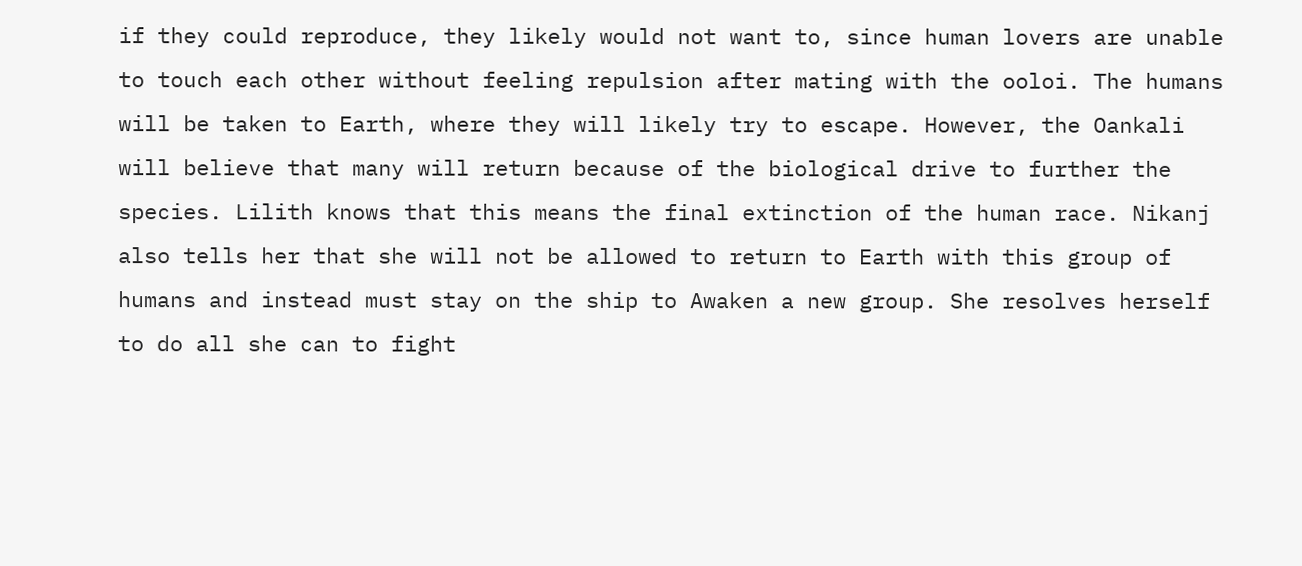if they could reproduce, they likely would not want to, since human lovers are unable to touch each other without feeling repulsion after mating with the ooloi. The humans will be taken to Earth, where they will likely try to escape. However, the Oankali will believe that many will return because of the biological drive to further the species. Lilith knows that this means the final extinction of the human race. Nikanj also tells her that she will not be allowed to return to Earth with this group of humans and instead must stay on the ship to Awaken a new group. She resolves herself to do all she can to fight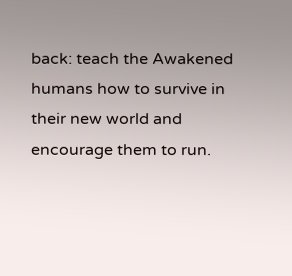back: teach the Awakened humans how to survive in their new world and encourage them to run.